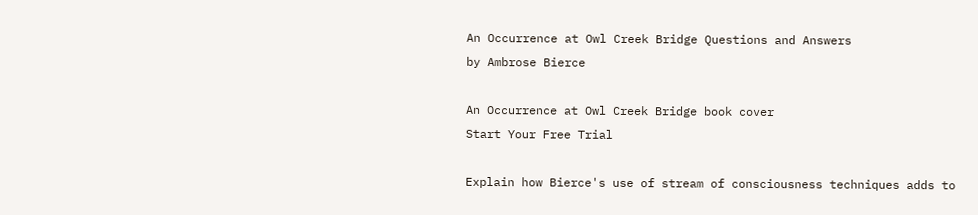An Occurrence at Owl Creek Bridge Questions and Answers
by Ambrose Bierce

An Occurrence at Owl Creek Bridge book cover
Start Your Free Trial

Explain how Bierce's use of stream of consciousness techniques adds to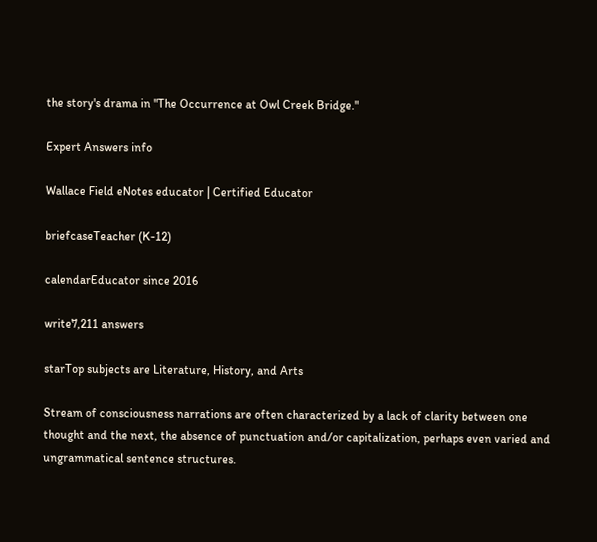the story's drama in "The Occurrence at Owl Creek Bridge."

Expert Answers info

Wallace Field eNotes educator | Certified Educator

briefcaseTeacher (K-12)

calendarEducator since 2016

write7,211 answers

starTop subjects are Literature, History, and Arts

Stream of consciousness narrations are often characterized by a lack of clarity between one thought and the next, the absence of punctuation and/or capitalization, perhaps even varied and ungrammatical sentence structures.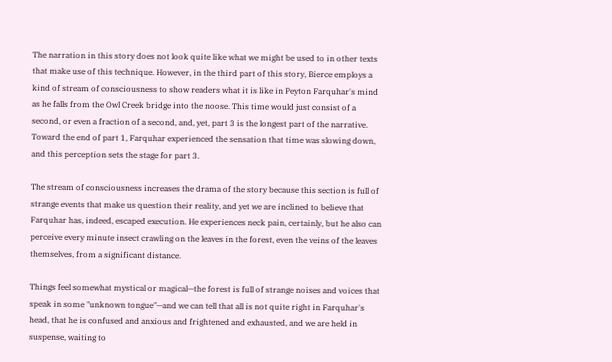The narration in this story does not look quite like what we might be used to in other texts that make use of this technique. However, in the third part of this story, Bierce employs a kind of stream of consciousness to show readers what it is like in Peyton Farquhar's mind as he falls from the Owl Creek bridge into the noose. This time would just consist of a second, or even a fraction of a second, and, yet, part 3 is the longest part of the narrative. Toward the end of part 1, Farquhar experienced the sensation that time was slowing down, and this perception sets the stage for part 3.

The stream of consciousness increases the drama of the story because this section is full of strange events that make us question their reality, and yet we are inclined to believe that Farquhar has, indeed, escaped execution. He experiences neck pain, certainly, but he also can perceive every minute insect crawling on the leaves in the forest, even the veins of the leaves themselves, from a significant distance.

Things feel somewhat mystical or magical—the forest is full of strange noises and voices that speak in some "unknown tongue"—and we can tell that all is not quite right in Farquhar's head, that he is confused and anxious and frightened and exhausted, and we are held in suspense, waiting to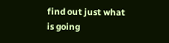find out just what is going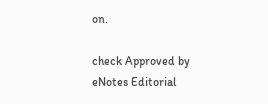on.

check Approved by eNotes Editorial